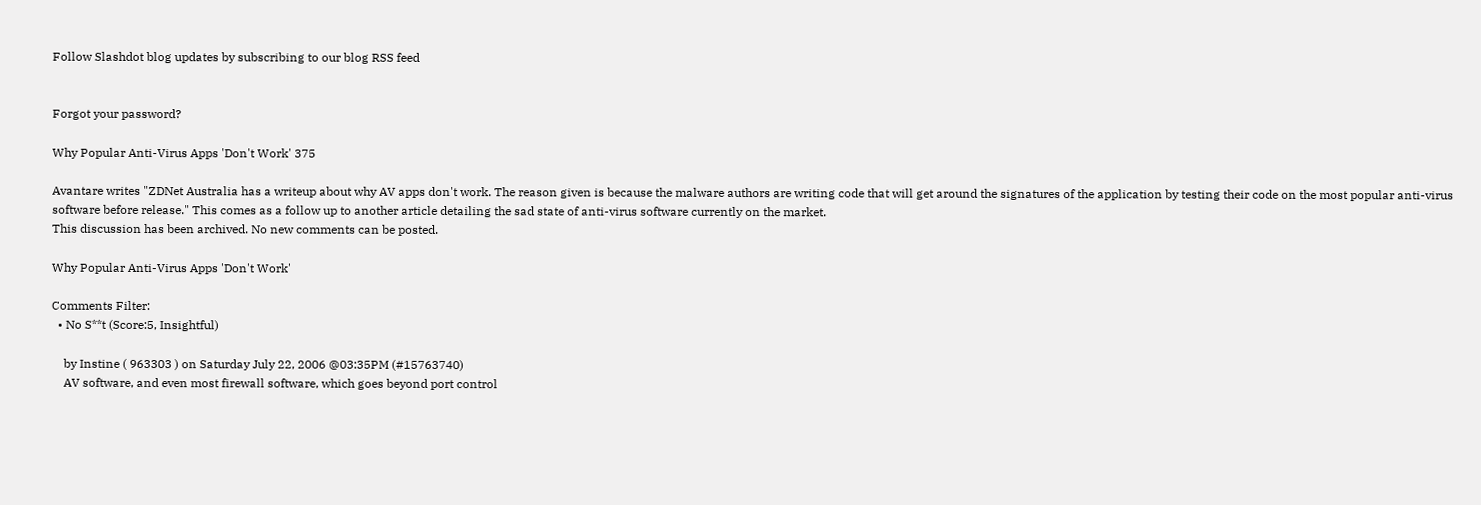Follow Slashdot blog updates by subscribing to our blog RSS feed


Forgot your password?

Why Popular Anti-Virus Apps 'Don't Work' 375

Avantare writes "ZDNet Australia has a writeup about why AV apps don't work. The reason given is because the malware authors are writing code that will get around the signatures of the application by testing their code on the most popular anti-virus software before release." This comes as a follow up to another article detailing the sad state of anti-virus software currently on the market.
This discussion has been archived. No new comments can be posted.

Why Popular Anti-Virus Apps 'Don't Work'

Comments Filter:
  • No S**t (Score:5, Insightful)

    by Instine ( 963303 ) on Saturday July 22, 2006 @03:35PM (#15763740)
    AV software, and even most firewall software, which goes beyond port control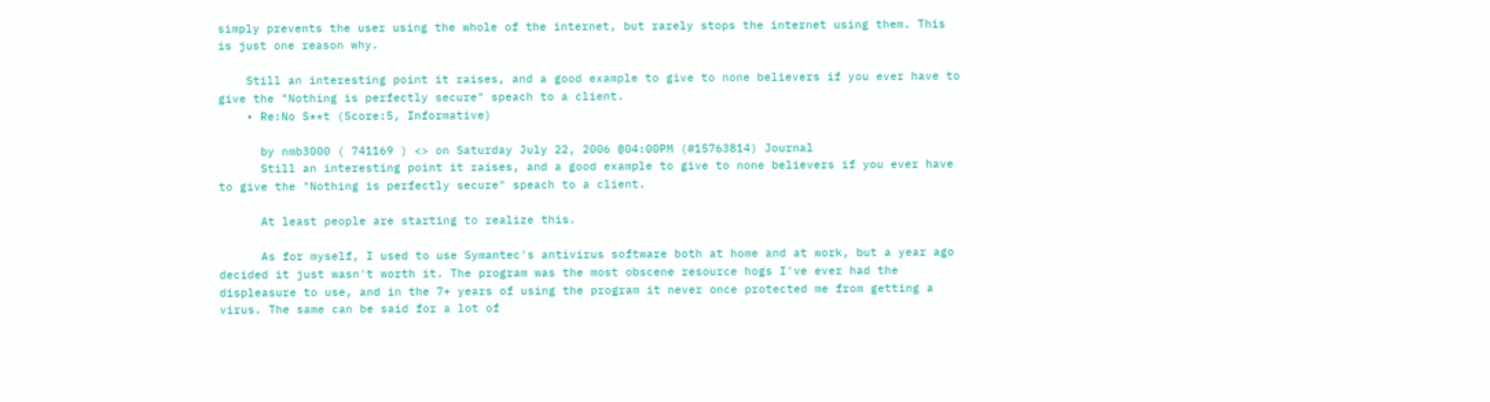simply prevents the user using the whole of the internet, but rarely stops the internet using them. This is just one reason why.

    Still an interesting point it raises, and a good example to give to none believers if you ever have to give the "Nothing is perfectly secure" speach to a client.
    • Re:No S**t (Score:5, Informative)

      by nmb3000 ( 741169 ) <> on Saturday July 22, 2006 @04:00PM (#15763814) Journal
      Still an interesting point it raises, and a good example to give to none believers if you ever have to give the "Nothing is perfectly secure" speach to a client.

      At least people are starting to realize this.

      As for myself, I used to use Symantec's antivirus software both at home and at work, but a year ago decided it just wasn't worth it. The program was the most obscene resource hogs I've ever had the displeasure to use, and in the 7+ years of using the program it never once protected me from getting a virus. The same can be said for a lot of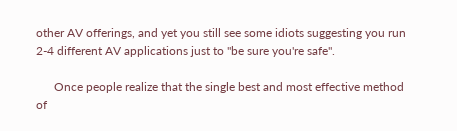other AV offerings, and yet you still see some idiots suggesting you run 2-4 different AV applications just to "be sure you're safe".

      Once people realize that the single best and most effective method of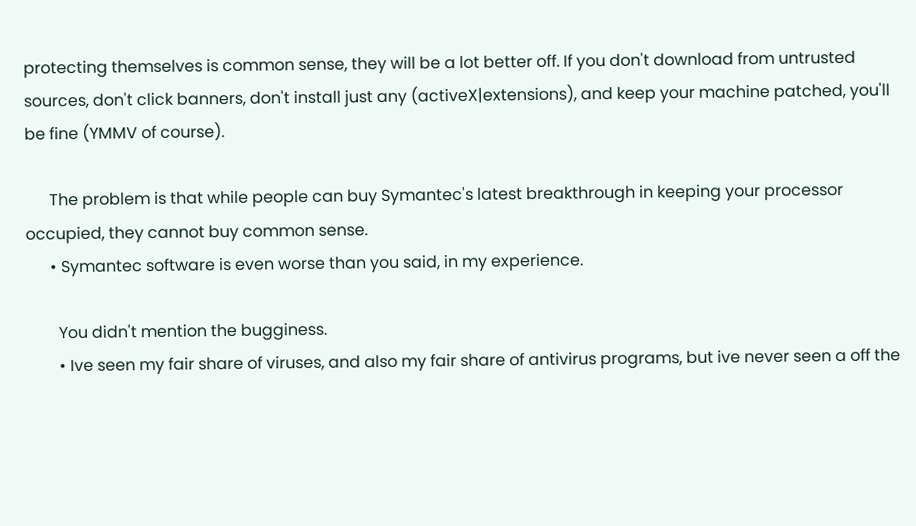protecting themselves is common sense, they will be a lot better off. If you don't download from untrusted sources, don't click banners, don't install just any (activeX|extensions), and keep your machine patched, you'll be fine (YMMV of course).

      The problem is that while people can buy Symantec's latest breakthrough in keeping your processor occupied, they cannot buy common sense.
      • Symantec software is even worse than you said, in my experience.

        You didn't mention the bugginess.
        • Ive seen my fair share of viruses, and also my fair share of antivirus programs, but ive never seen a off the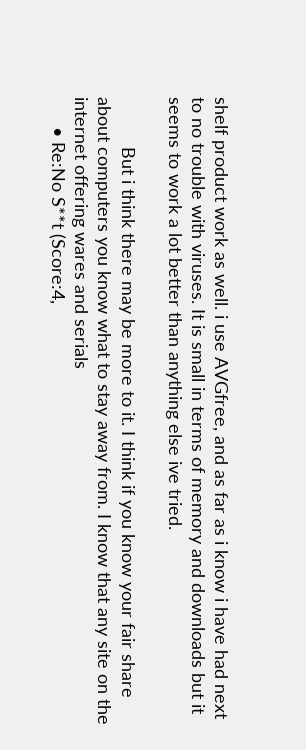shelf product work as well. i use AVGfree, and as far as i know i have had next to no trouble with viruses. It is small in terms of memory and downloads but it seems to work a lot better than anything else ive tried.

          But i think there may be more to it. I think if you know your fair share about computers you know what to stay away from. I know that any site on the internet offering wares and serials
      • Re:No S**t (Score:4,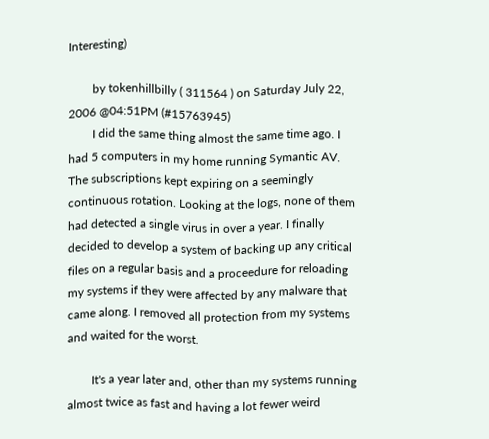Interesting)

        by tokenhillbilly ( 311564 ) on Saturday July 22, 2006 @04:51PM (#15763945)
        I did the same thing almost the same time ago. I had 5 computers in my home running Symantic AV. The subscriptions kept expiring on a seemingly continuous rotation. Looking at the logs, none of them had detected a single virus in over a year. I finally decided to develop a system of backing up any critical files on a regular basis and a proceedure for reloading my systems if they were affected by any malware that came along. I removed all protection from my systems and waited for the worst.

        It's a year later and, other than my systems running almost twice as fast and having a lot fewer weird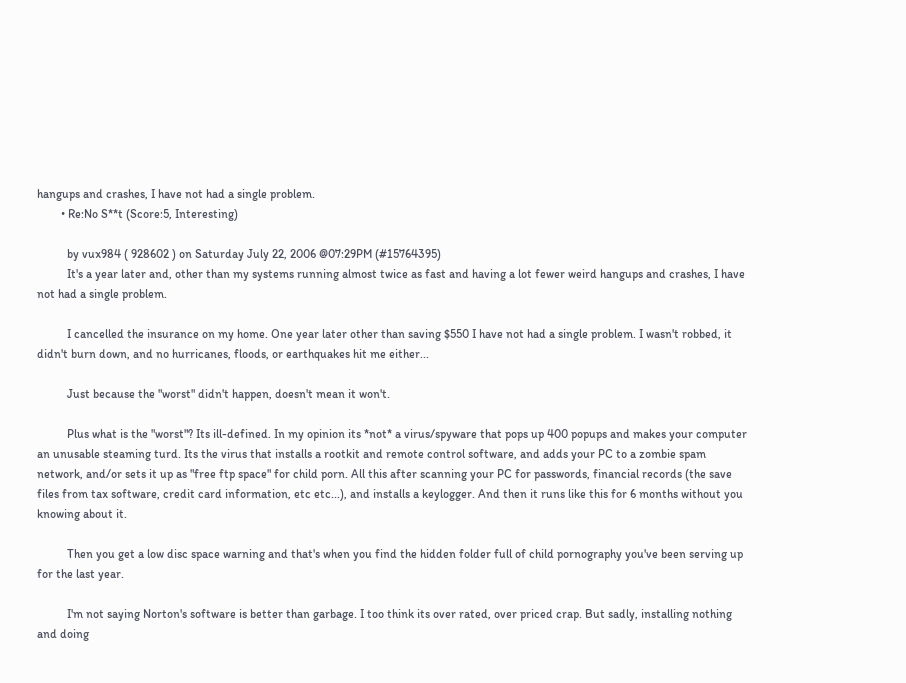hangups and crashes, I have not had a single problem.
        • Re:No S**t (Score:5, Interesting)

          by vux984 ( 928602 ) on Saturday July 22, 2006 @07:29PM (#15764395)
          It's a year later and, other than my systems running almost twice as fast and having a lot fewer weird hangups and crashes, I have not had a single problem.

          I cancelled the insurance on my home. One year later other than saving $550 I have not had a single problem. I wasn't robbed, it didn't burn down, and no hurricanes, floods, or earthquakes hit me either...

          Just because the "worst" didn't happen, doesn't mean it won't.

          Plus what is the "worst"? Its ill-defined. In my opinion its *not* a virus/spyware that pops up 400 popups and makes your computer an unusable steaming turd. Its the virus that installs a rootkit and remote control software, and adds your PC to a zombie spam network, and/or sets it up as "free ftp space" for child porn. All this after scanning your PC for passwords, financial records (the save files from tax software, credit card information, etc etc...), and installs a keylogger. And then it runs like this for 6 months without you knowing about it.

          Then you get a low disc space warning and that's when you find the hidden folder full of child pornography you've been serving up for the last year.

          I'm not saying Norton's software is better than garbage. I too think its over rated, over priced crap. But sadly, installing nothing and doing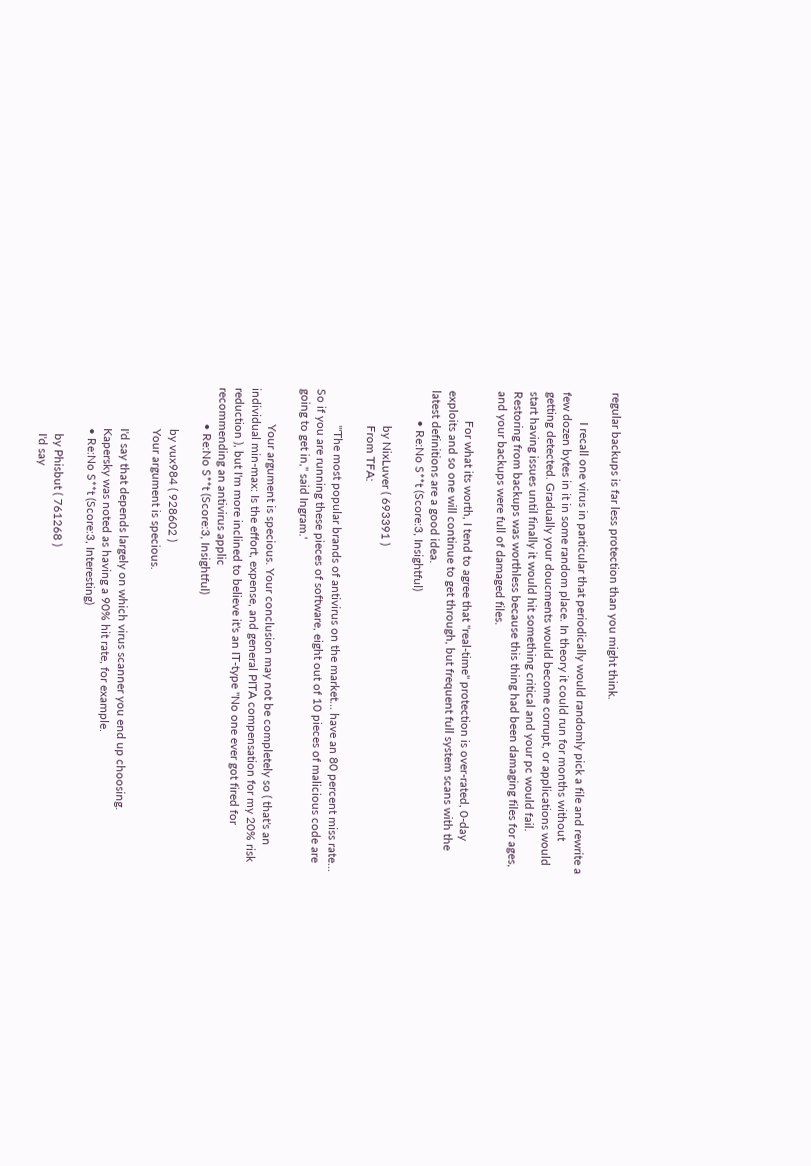regular backups is far less protection than you might think.

          I recall one virus in particular that periodically would randomly pick a file and rewrite a few dozen bytes in it in some random place. In theory it could run for months without getting detected. Gradually your doucments would become corrupt, or applications would start having issues until finally it would hit something critical and your pc would fail. Restoring from backups was worthless because this thing had been damaging files for ages, and your backups were full of damaged files.

          For what its worth, I tend to agree that "real-time" protection is over-rated, 0-day exploits and so one will continue to get through, but frequent full system scans with the latest definitions are a good idea.
          • Re:No S**t (Score:3, Insightful)

            by NixLuver ( 693391 )
            From TFA:

            '"The most popular brands of antivirus on the market... have an 80 percent miss rate... So if you are running these pieces of software, eight out of 10 pieces of malicious code are going to get in," said Ingram.'

            Your argument is specious. Your conclusion may not be completely so ( that's an individual min-max: Is the effort, expense, and general PITA compensation for my 20% risk reduction ), but I'm more inclined to believe it's an IT-type "No one ever got fired for recommending an antivirus applic
            • Re:No S**t (Score:3, Insightful)

              by vux984 ( 928602 )
              Your argument is specious.

              I'd say that depends largely on which virus scanner you end up choosing.
              Kapersky was noted as having a 90% hit rate, for example.
              • Re:No S**t (Score:3, Interesting)

                by Phisbut ( 761268 )
                I'd say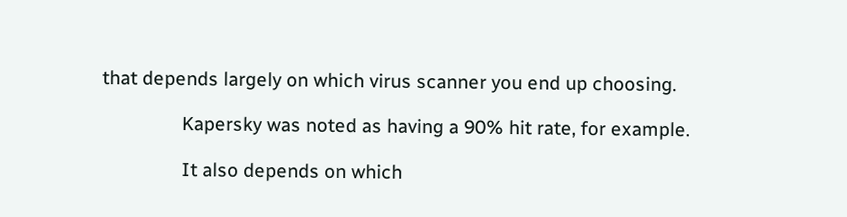that depends largely on which virus scanner you end up choosing.

                Kapersky was noted as having a 90% hit rate, for example.

                It also depends on which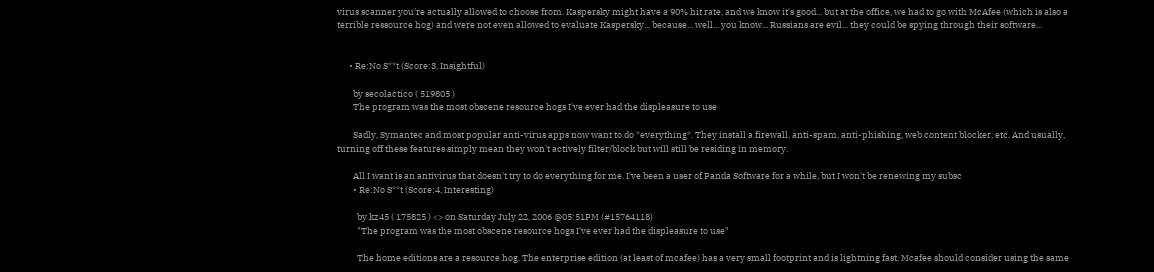virus scanner you're actually allowed to choose from. Kaspersky might have a 90% hit rate, and we know it's good... but at the office, we had to go with McAfee (which is also a terrible ressource hog) and were not even allowed to evaluate Kaspersky... because... well... you know... Russians are evil... they could be spying through their software...


      • Re:No S**t (Score:3, Insightful)

        by secolactico ( 519805 )
        The program was the most obscene resource hogs I've ever had the displeasure to use

        Sadly, Symantec and most popular anti-virus apps now want to do *everything*. They install a firewall, anti-spam, anti-phishing, web content blocker, etc. And usually, turning off these features simply mean they won't actively filter/block but will still be residing in memory.

        All I want is an antivirus that doesn't try to do everything for me. I've been a user of Panda Software for a while, but I won't be renewing my subsc
        • Re:No S**t (Score:4, Interesting)

          by kz45 ( 175825 ) <> on Saturday July 22, 2006 @05:51PM (#15764118)
          "The program was the most obscene resource hogs I've ever had the displeasure to use"

          The home editions are a resource hog. The enterprise edition (at least of mcafee) has a very small footprint and is lightning fast. Mcafee should consider using the same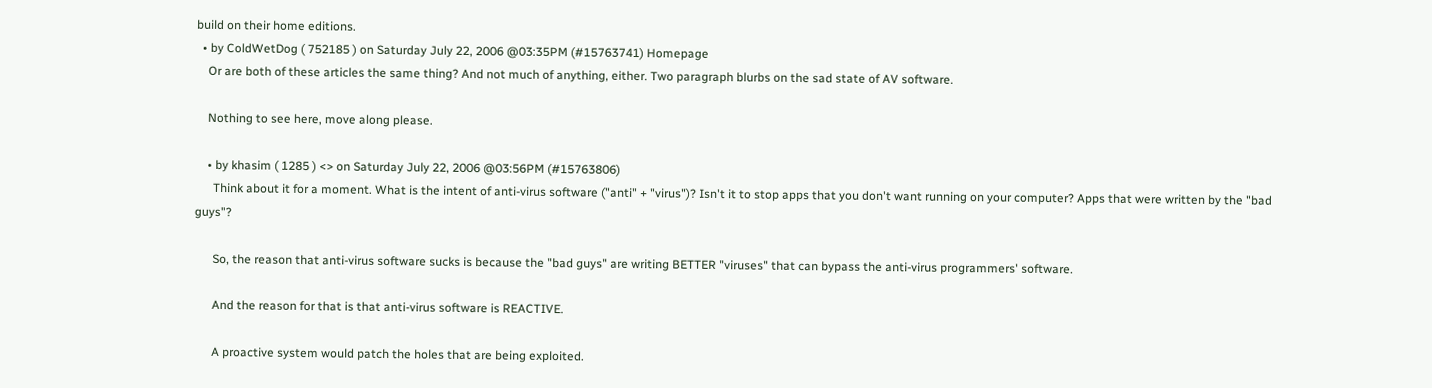build on their home editions.
  • by ColdWetDog ( 752185 ) on Saturday July 22, 2006 @03:35PM (#15763741) Homepage
    Or are both of these articles the same thing? And not much of anything, either. Two paragraph blurbs on the sad state of AV software.

    Nothing to see here, move along please.

    • by khasim ( 1285 ) <> on Saturday July 22, 2006 @03:56PM (#15763806)
      Think about it for a moment. What is the intent of anti-virus software ("anti" + "virus")? Isn't it to stop apps that you don't want running on your computer? Apps that were written by the "bad guys"?

      So, the reason that anti-virus software sucks is because the "bad guys" are writing BETTER "viruses" that can bypass the anti-virus programmers' software.

      And the reason for that is that anti-virus software is REACTIVE.

      A proactive system would patch the holes that are being exploited.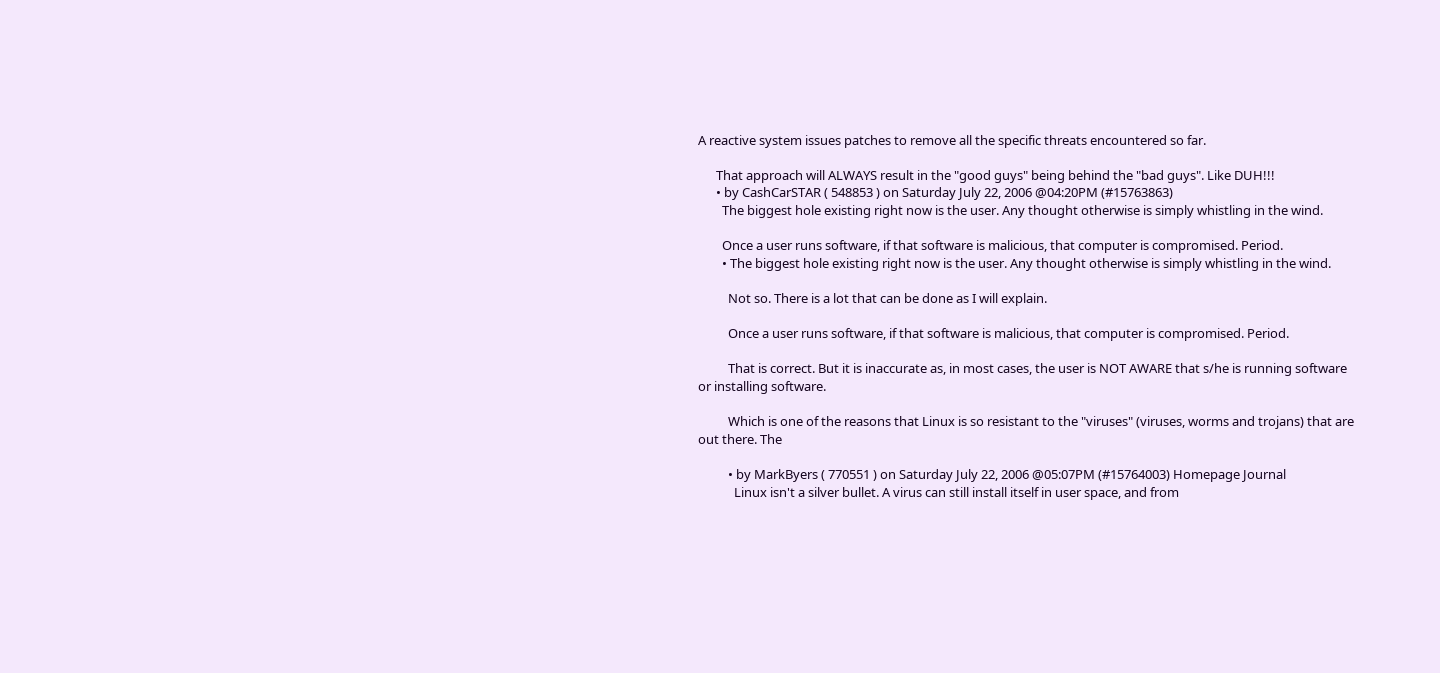A reactive system issues patches to remove all the specific threats encountered so far.

      That approach will ALWAYS result in the "good guys" being behind the "bad guys". Like DUH!!!
      • by CashCarSTAR ( 548853 ) on Saturday July 22, 2006 @04:20PM (#15763863)
        The biggest hole existing right now is the user. Any thought otherwise is simply whistling in the wind.

        Once a user runs software, if that software is malicious, that computer is compromised. Period.
        • The biggest hole existing right now is the user. Any thought otherwise is simply whistling in the wind.

          Not so. There is a lot that can be done as I will explain.

          Once a user runs software, if that software is malicious, that computer is compromised. Period.

          That is correct. But it is inaccurate as, in most cases, the user is NOT AWARE that s/he is running software or installing software.

          Which is one of the reasons that Linux is so resistant to the "viruses" (viruses, worms and trojans) that are out there. The

          • by MarkByers ( 770551 ) on Saturday July 22, 2006 @05:07PM (#15764003) Homepage Journal
            Linux isn't a silver bullet. A virus can still install itself in user space, and from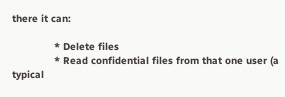there it can:

              * Delete files
              * Read confidential files from that one user (a typical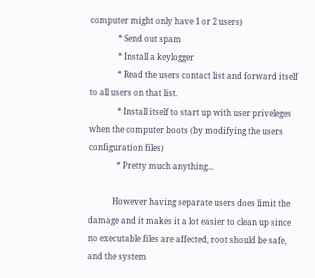computer might only have 1 or 2 users)
              * Send out spam
              * Install a keylogger
              * Read the users contact list and forward itself to all users on that list.
              * Install itself to start up with user priveleges when the computer boots (by modifying the users configuration files)
              * Pretty much anything...

            However having separate users does limit the damage and it makes it a lot easier to clean up since no executable files are affected, root should be safe, and the system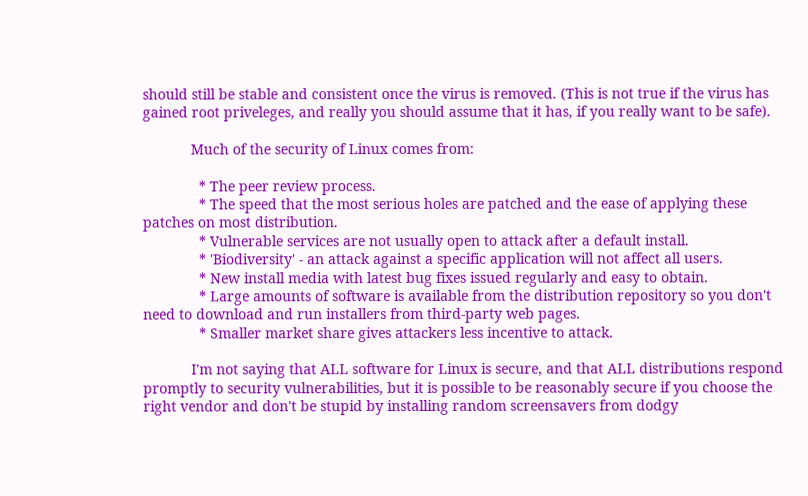should still be stable and consistent once the virus is removed. (This is not true if the virus has gained root priveleges, and really you should assume that it has, if you really want to be safe).

            Much of the security of Linux comes from:

              * The peer review process.
              * The speed that the most serious holes are patched and the ease of applying these patches on most distribution.
              * Vulnerable services are not usually open to attack after a default install.
              * 'Biodiversity' - an attack against a specific application will not affect all users.
              * New install media with latest bug fixes issued regularly and easy to obtain.
              * Large amounts of software is available from the distribution repository so you don't need to download and run installers from third-party web pages.
              * Smaller market share gives attackers less incentive to attack.

            I'm not saying that ALL software for Linux is secure, and that ALL distributions respond promptly to security vulnerabilities, but it is possible to be reasonably secure if you choose the right vendor and don't be stupid by installing random screensavers from dodgy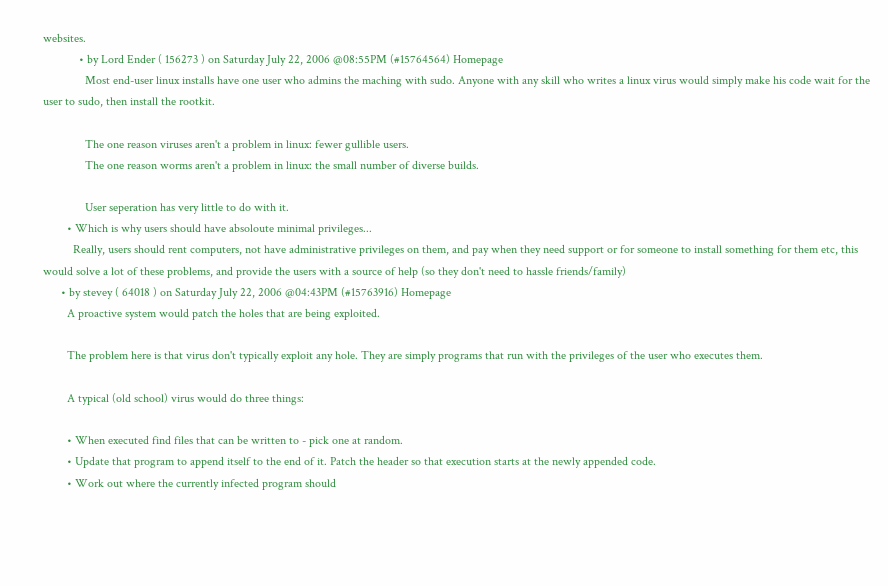websites.
            • by Lord Ender ( 156273 ) on Saturday July 22, 2006 @08:55PM (#15764564) Homepage
              Most end-user linux installs have one user who admins the maching with sudo. Anyone with any skill who writes a linux virus would simply make his code wait for the user to sudo, then install the rootkit.

              The one reason viruses aren't a problem in linux: fewer gullible users.
              The one reason worms aren't a problem in linux: the small number of diverse builds.

              User seperation has very little to do with it.
        • Which is why users should have absoloute minimal privileges...
          Really, users should rent computers, not have administrative privileges on them, and pay when they need support or for someone to install something for them etc, this would solve a lot of these problems, and provide the users with a source of help (so they don't need to hassle friends/family)
      • by stevey ( 64018 ) on Saturday July 22, 2006 @04:43PM (#15763916) Homepage
        A proactive system would patch the holes that are being exploited.

        The problem here is that virus don't typically exploit any hole. They are simply programs that run with the privileges of the user who executes them.

        A typical (old school) virus would do three things:

        • When executed find files that can be written to - pick one at random.
        • Update that program to append itself to the end of it. Patch the header so that execution starts at the newly appended code.
        • Work out where the currently infected program should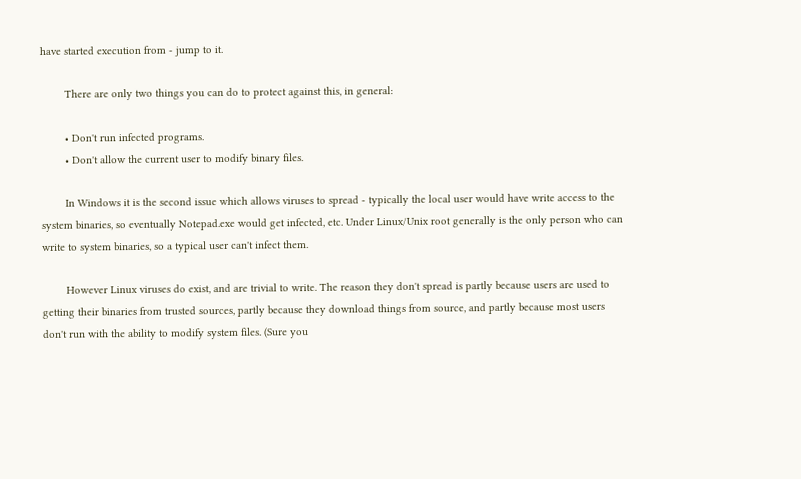have started execution from - jump to it.

        There are only two things you can do to protect against this, in general:

        • Don't run infected programs.
        • Don't allow the current user to modify binary files.

        In Windows it is the second issue which allows viruses to spread - typically the local user would have write access to the system binaries, so eventually Notepad.exe would get infected, etc. Under Linux/Unix root generally is the only person who can write to system binaries, so a typical user can't infect them.

        However Linux viruses do exist, and are trivial to write. The reason they don't spread is partly because users are used to getting their binaries from trusted sources, partly because they download things from source, and partly because most users don't run with the ability to modify system files. (Sure you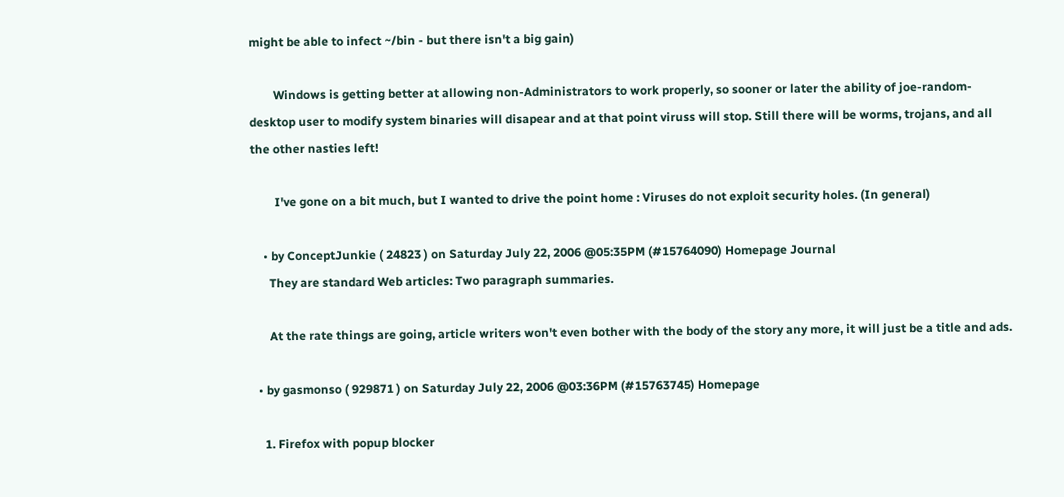might be able to infect ~/bin - but there isn't a big gain)

        Windows is getting better at allowing non-Administrators to work properly, so sooner or later the ability of joe-random-desktop user to modify system binaries will disapear and at that point viruss will stop. Still there will be worms, trojans, and all the other nasties left!

        I've gone on a bit much, but I wanted to drive the point home : Viruses do not exploit security holes. (In general)

    • by ConceptJunkie ( 24823 ) on Saturday July 22, 2006 @05:35PM (#15764090) Homepage Journal
      They are standard Web articles: Two paragraph summaries.

      At the rate things are going, article writers won't even bother with the body of the story any more, it will just be a title and ads.

  • by gasmonso ( 929871 ) on Saturday July 22, 2006 @03:36PM (#15763745) Homepage

    1. Firefox with popup blocker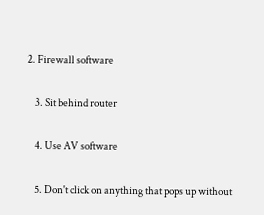2. Firewall software

    3. Sit behind router

    4. Use AV software

    5. Don't click on anything that pops up without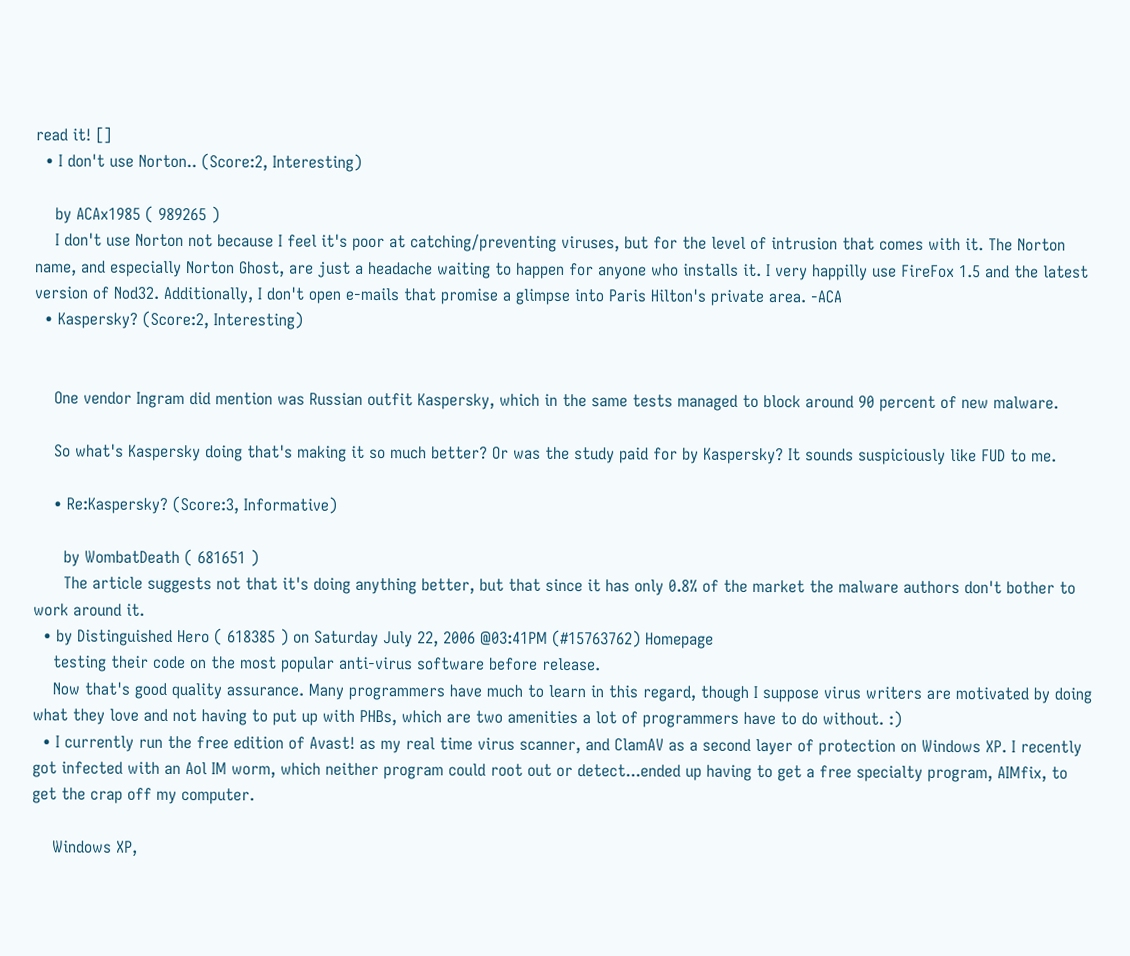read it! []
  • I don't use Norton.. (Score:2, Interesting)

    by ACAx1985 ( 989265 )
    I don't use Norton not because I feel it's poor at catching/preventing viruses, but for the level of intrusion that comes with it. The Norton name, and especially Norton Ghost, are just a headache waiting to happen for anyone who installs it. I very happilly use FireFox 1.5 and the latest version of Nod32. Additionally, I don't open e-mails that promise a glimpse into Paris Hilton's private area. -ACA
  • Kaspersky? (Score:2, Interesting)


    One vendor Ingram did mention was Russian outfit Kaspersky, which in the same tests managed to block around 90 percent of new malware.

    So what's Kaspersky doing that's making it so much better? Or was the study paid for by Kaspersky? It sounds suspiciously like FUD to me.

    • Re:Kaspersky? (Score:3, Informative)

      by WombatDeath ( 681651 )
      The article suggests not that it's doing anything better, but that since it has only 0.8% of the market the malware authors don't bother to work around it.
  • by Distinguished Hero ( 618385 ) on Saturday July 22, 2006 @03:41PM (#15763762) Homepage
    testing their code on the most popular anti-virus software before release.
    Now that's good quality assurance. Many programmers have much to learn in this regard, though I suppose virus writers are motivated by doing what they love and not having to put up with PHBs, which are two amenities a lot of programmers have to do without. :)
  • I currently run the free edition of Avast! as my real time virus scanner, and ClamAV as a second layer of protection on Windows XP. I recently got infected with an Aol IM worm, which neither program could root out or detect...ended up having to get a free specialty program, AIMfix, to get the crap off my computer.

    Windows XP,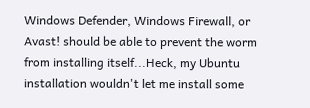Windows Defender, Windows Firewall, or Avast! should be able to prevent the worm from installing itself...Heck, my Ubuntu installation wouldn't let me install some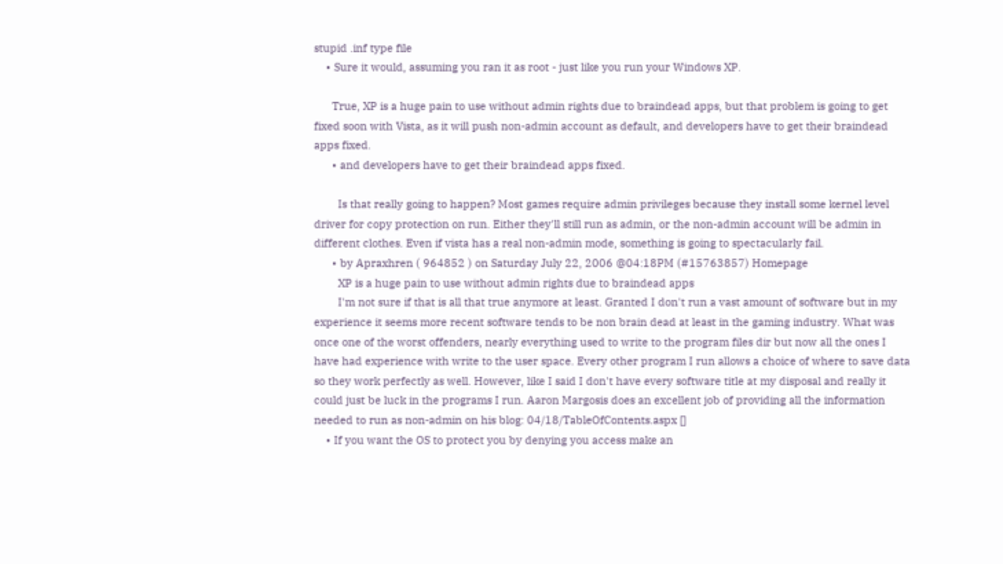stupid .inf type file
    • Sure it would, assuming you ran it as root - just like you run your Windows XP.

      True, XP is a huge pain to use without admin rights due to braindead apps, but that problem is going to get fixed soon with Vista, as it will push non-admin account as default, and developers have to get their braindead apps fixed.
      • and developers have to get their braindead apps fixed.

        Is that really going to happen? Most games require admin privileges because they install some kernel level driver for copy protection on run. Either they'll still run as admin, or the non-admin account will be admin in different clothes. Even if vista has a real non-admin mode, something is going to spectacularly fail.
      • by Apraxhren ( 964852 ) on Saturday July 22, 2006 @04:18PM (#15763857) Homepage
        XP is a huge pain to use without admin rights due to braindead apps
        I'm not sure if that is all that true anymore at least. Granted I don't run a vast amount of software but in my experience it seems more recent software tends to be non brain dead at least in the gaming industry. What was once one of the worst offenders, nearly everything used to write to the program files dir but now all the ones I have had experience with write to the user space. Every other program I run allows a choice of where to save data so they work perfectly as well. However, like I said I don't have every software title at my disposal and really it could just be luck in the programs I run. Aaron Margosis does an excellent job of providing all the information needed to run as non-admin on his blog: 04/18/TableOfContents.aspx []
    • If you want the OS to protect you by denying you access make an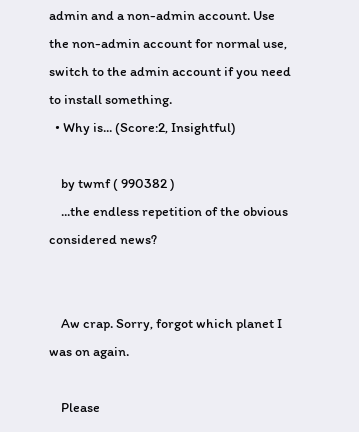admin and a non-admin account. Use the non-admin account for normal use, switch to the admin account if you need to install something.
  • Why is... (Score:2, Insightful)

    by twmf ( 990382 )
    ...the endless repetition of the obvious considered news?


    Aw crap. Sorry, forgot which planet I was on again.

    Please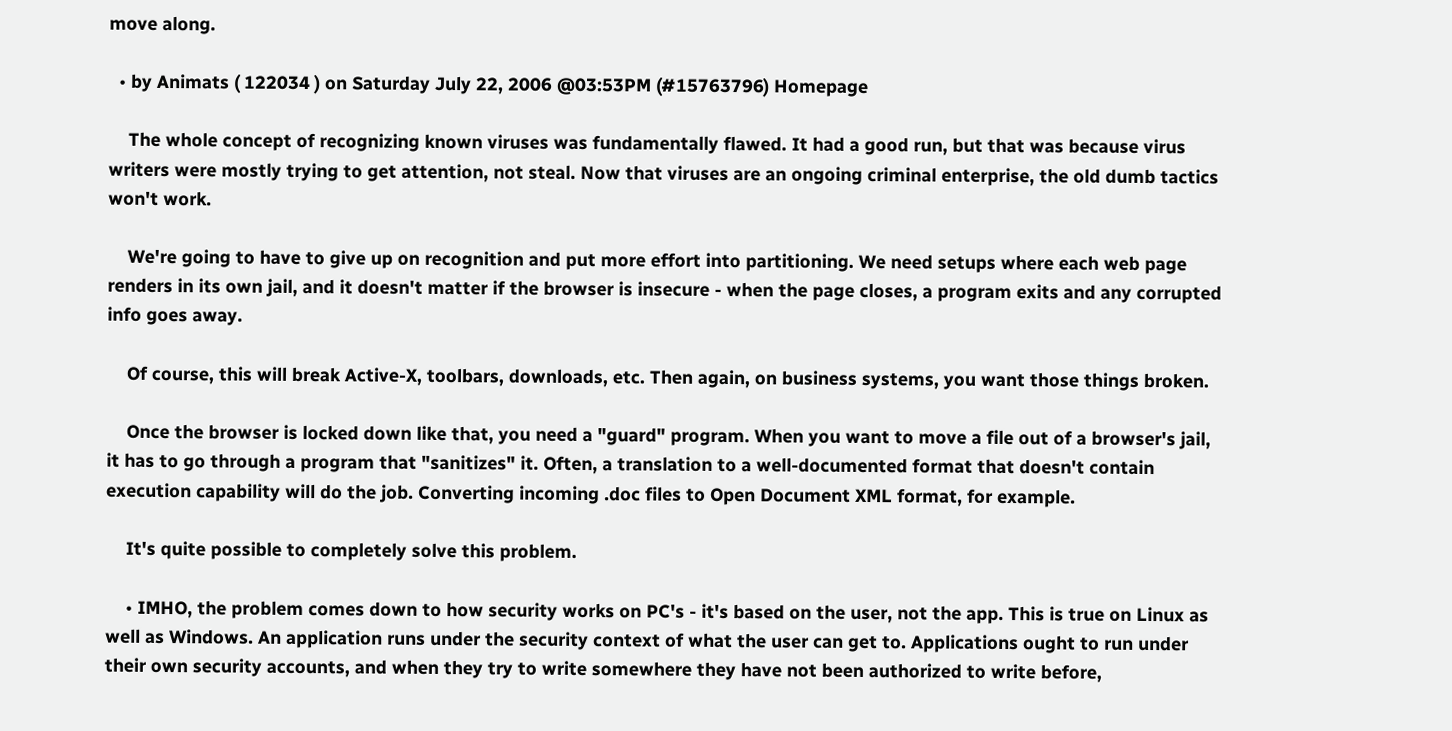move along.

  • by Animats ( 122034 ) on Saturday July 22, 2006 @03:53PM (#15763796) Homepage

    The whole concept of recognizing known viruses was fundamentally flawed. It had a good run, but that was because virus writers were mostly trying to get attention, not steal. Now that viruses are an ongoing criminal enterprise, the old dumb tactics won't work.

    We're going to have to give up on recognition and put more effort into partitioning. We need setups where each web page renders in its own jail, and it doesn't matter if the browser is insecure - when the page closes, a program exits and any corrupted info goes away.

    Of course, this will break Active-X, toolbars, downloads, etc. Then again, on business systems, you want those things broken.

    Once the browser is locked down like that, you need a "guard" program. When you want to move a file out of a browser's jail, it has to go through a program that "sanitizes" it. Often, a translation to a well-documented format that doesn't contain execution capability will do the job. Converting incoming .doc files to Open Document XML format, for example.

    It's quite possible to completely solve this problem.

    • IMHO, the problem comes down to how security works on PC's - it's based on the user, not the app. This is true on Linux as well as Windows. An application runs under the security context of what the user can get to. Applications ought to run under their own security accounts, and when they try to write somewhere they have not been authorized to write before,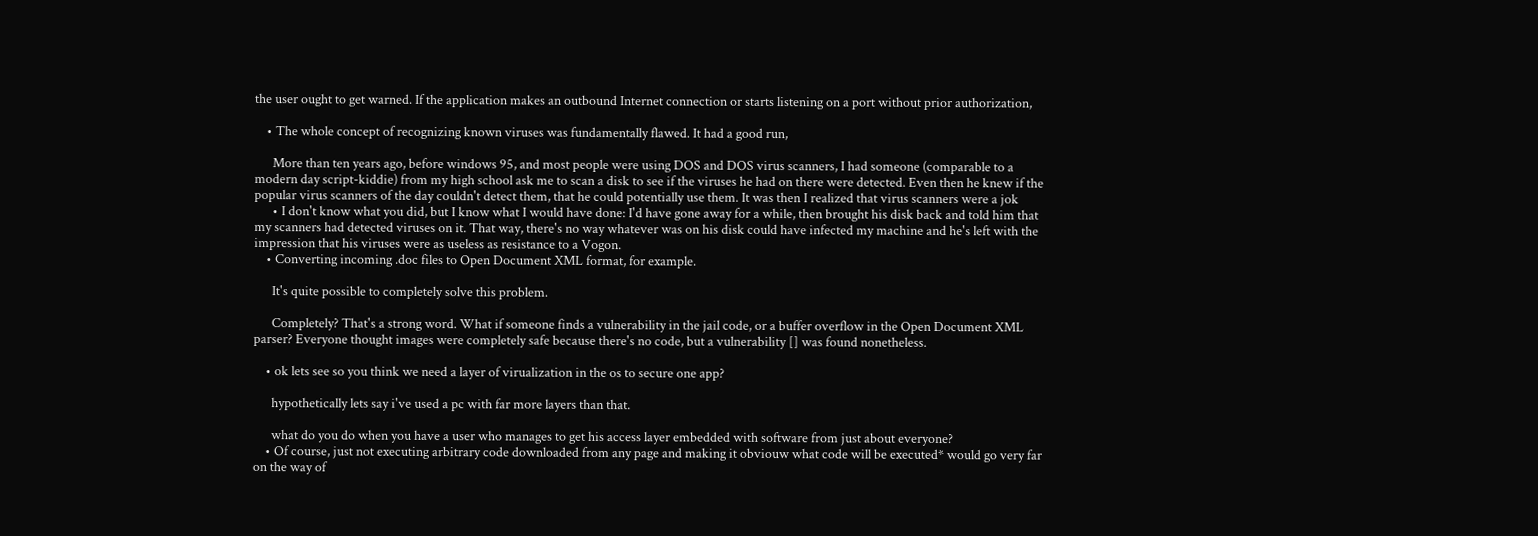the user ought to get warned. If the application makes an outbound Internet connection or starts listening on a port without prior authorization,

    • The whole concept of recognizing known viruses was fundamentally flawed. It had a good run,

      More than ten years ago, before windows 95, and most people were using DOS and DOS virus scanners, I had someone (comparable to a modern day script-kiddie) from my high school ask me to scan a disk to see if the viruses he had on there were detected. Even then he knew if the popular virus scanners of the day couldn't detect them, that he could potentially use them. It was then I realized that virus scanners were a jok
      • I don't know what you did, but I know what I would have done: I'd have gone away for a while, then brought his disk back and told him that my scanners had detected viruses on it. That way, there's no way whatever was on his disk could have infected my machine and he's left with the impression that his viruses were as useless as resistance to a Vogon.
    • Converting incoming .doc files to Open Document XML format, for example.

      It's quite possible to completely solve this problem.

      Completely? That's a strong word. What if someone finds a vulnerability in the jail code, or a buffer overflow in the Open Document XML parser? Everyone thought images were completely safe because there's no code, but a vulnerability [] was found nonetheless.

    • ok lets see so you think we need a layer of virualization in the os to secure one app?

      hypothetically lets say i've used a pc with far more layers than that.

      what do you do when you have a user who manages to get his access layer embedded with software from just about everyone?
    • Of course, just not executing arbitrary code downloaded from any page and making it obviouw what code will be executed* would go very far on the way of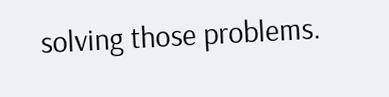solving those problems.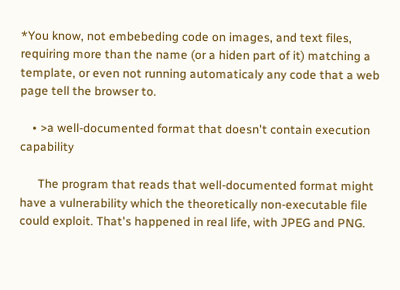*You know, not embebeding code on images, and text files, requiring more than the name (or a hiden part of it) matching a template, or even not running automaticaly any code that a web page tell the browser to.

    • >a well-documented format that doesn't contain execution capability

      The program that reads that well-documented format might have a vulnerability which the theoretically non-executable file could exploit. That's happened in real life, with JPEG and PNG.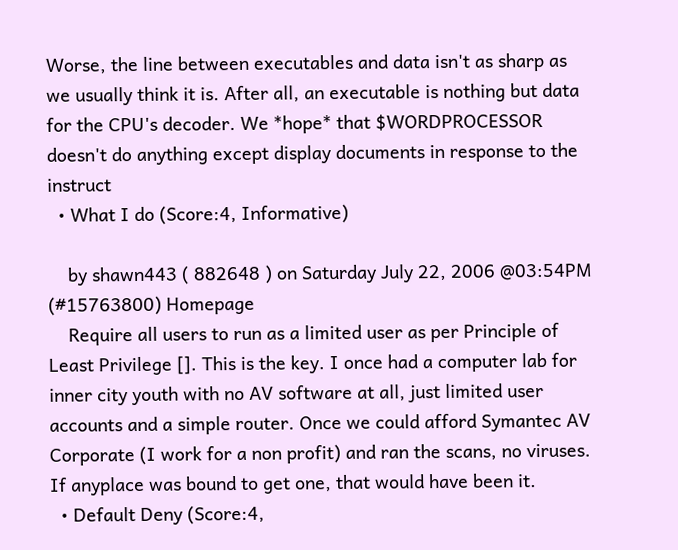Worse, the line between executables and data isn't as sharp as we usually think it is. After all, an executable is nothing but data for the CPU's decoder. We *hope* that $WORDPROCESSOR doesn't do anything except display documents in response to the instruct
  • What I do (Score:4, Informative)

    by shawn443 ( 882648 ) on Saturday July 22, 2006 @03:54PM (#15763800) Homepage
    Require all users to run as a limited user as per Principle of Least Privilege []. This is the key. I once had a computer lab for inner city youth with no AV software at all, just limited user accounts and a simple router. Once we could afford Symantec AV Corporate (I work for a non profit) and ran the scans, no viruses. If anyplace was bound to get one, that would have been it.
  • Default Deny (Score:4,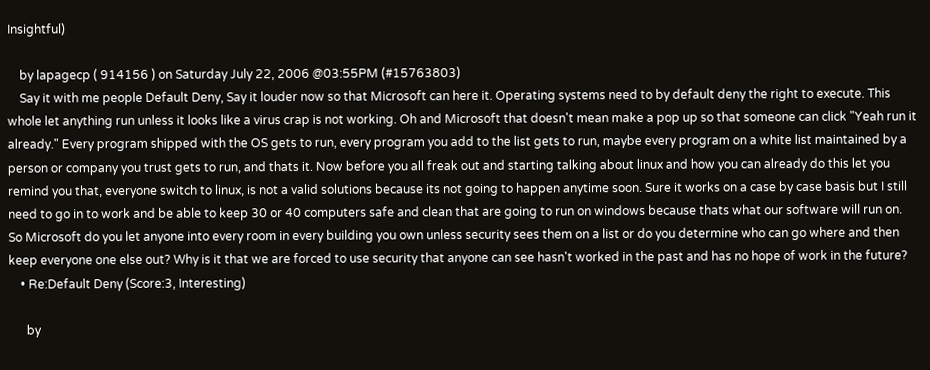Insightful)

    by lapagecp ( 914156 ) on Saturday July 22, 2006 @03:55PM (#15763803)
    Say it with me people Default Deny, Say it louder now so that Microsoft can here it. Operating systems need to by default deny the right to execute. This whole let anything run unless it looks like a virus crap is not working. Oh and Microsoft that doesn't mean make a pop up so that someone can click "Yeah run it already." Every program shipped with the OS gets to run, every program you add to the list gets to run, maybe every program on a white list maintained by a person or company you trust gets to run, and thats it. Now before you all freak out and starting talking about linux and how you can already do this let you remind you that, everyone switch to linux, is not a valid solutions because its not going to happen anytime soon. Sure it works on a case by case basis but I still need to go in to work and be able to keep 30 or 40 computers safe and clean that are going to run on windows because thats what our software will run on. So Microsoft do you let anyone into every room in every building you own unless security sees them on a list or do you determine who can go where and then keep everyone one else out? Why is it that we are forced to use security that anyone can see hasn't worked in the past and has no hope of work in the future?
    • Re:Default Deny (Score:3, Interesting)

      by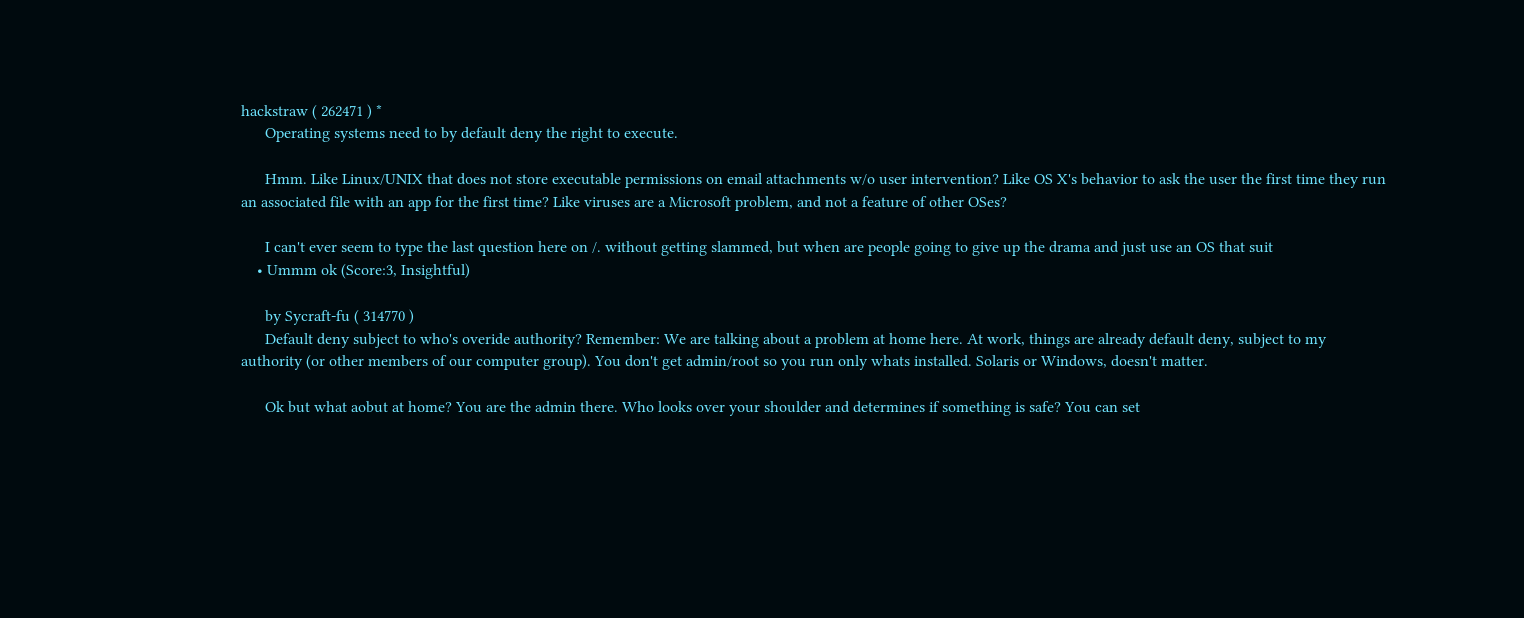hackstraw ( 262471 ) *
      Operating systems need to by default deny the right to execute.

      Hmm. Like Linux/UNIX that does not store executable permissions on email attachments w/o user intervention? Like OS X's behavior to ask the user the first time they run an associated file with an app for the first time? Like viruses are a Microsoft problem, and not a feature of other OSes?

      I can't ever seem to type the last question here on /. without getting slammed, but when are people going to give up the drama and just use an OS that suit
    • Ummm ok (Score:3, Insightful)

      by Sycraft-fu ( 314770 )
      Default deny subject to who's overide authority? Remember: We are talking about a problem at home here. At work, things are already default deny, subject to my authority (or other members of our computer group). You don't get admin/root so you run only whats installed. Solaris or Windows, doesn't matter.

      Ok but what aobut at home? You are the admin there. Who looks over your shoulder and determines if something is safe? You can set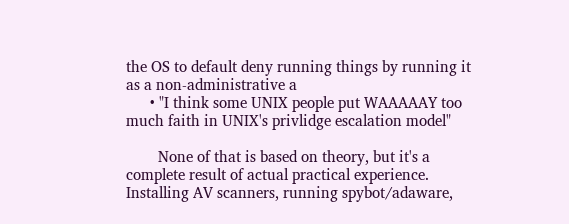the OS to default deny running things by running it as a non-administrative a
      • "I think some UNIX people put WAAAAAY too much faith in UNIX's privlidge escalation model"

        None of that is based on theory, but it's a complete result of actual practical experience. Installing AV scanners, running spybot/adaware,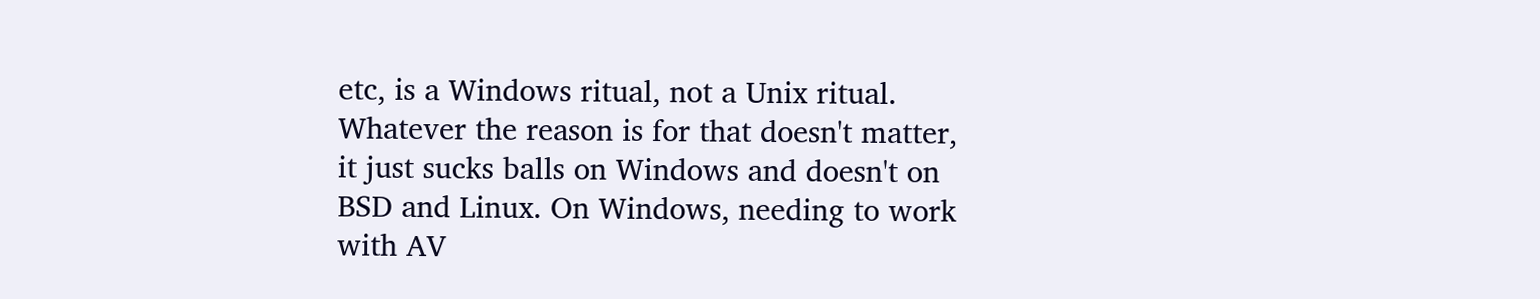etc, is a Windows ritual, not a Unix ritual. Whatever the reason is for that doesn't matter, it just sucks balls on Windows and doesn't on BSD and Linux. On Windows, needing to work with AV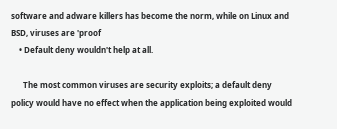software and adware killers has become the norm, while on Linux and BSD, viruses are 'proof
    • Default deny wouldn't help at all.

      The most common viruses are security exploits; a default deny policy would have no effect when the application being exploited would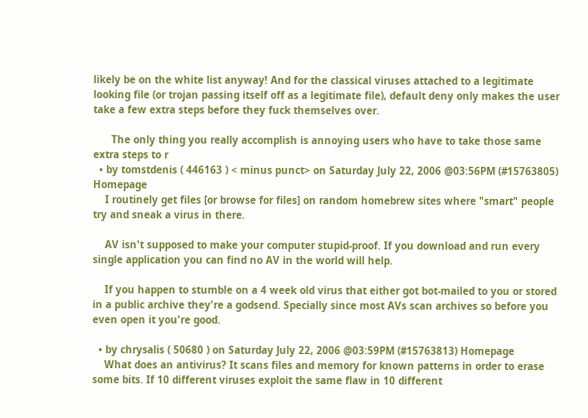likely be on the white list anyway! And for the classical viruses attached to a legitimate looking file (or trojan passing itself off as a legitimate file), default deny only makes the user take a few extra steps before they fuck themselves over.

      The only thing you really accomplish is annoying users who have to take those same extra steps to r
  • by tomstdenis ( 446163 ) < minus punct> on Saturday July 22, 2006 @03:56PM (#15763805) Homepage
    I routinely get files [or browse for files] on random homebrew sites where "smart" people try and sneak a virus in there.

    AV isn't supposed to make your computer stupid-proof. If you download and run every single application you can find no AV in the world will help.

    If you happen to stumble on a 4 week old virus that either got bot-mailed to you or stored in a public archive they're a godsend. Specially since most AVs scan archives so before you even open it you're good.

  • by chrysalis ( 50680 ) on Saturday July 22, 2006 @03:59PM (#15763813) Homepage
    What does an antivirus? It scans files and memory for known patterns in order to erase some bits. If 10 different viruses exploit the same flaw in 10 different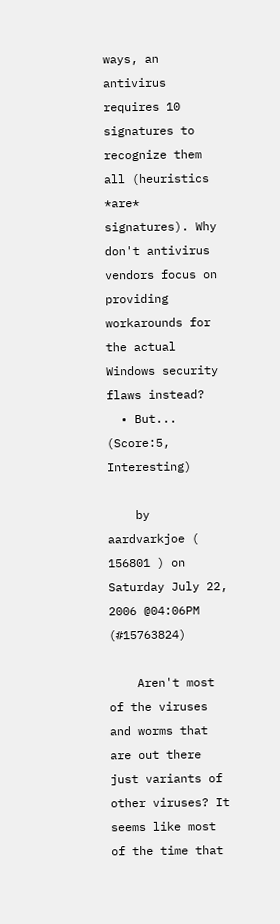ways, an antivirus requires 10 signatures to recognize them all (heuristics *are* signatures). Why don't antivirus vendors focus on providing workarounds for the actual Windows security flaws instead?
  • But... (Score:5, Interesting)

    by aardvarkjoe ( 156801 ) on Saturday July 22, 2006 @04:06PM (#15763824)

    Aren't most of the viruses and worms that are out there just variants of other viruses? It seems like most of the time that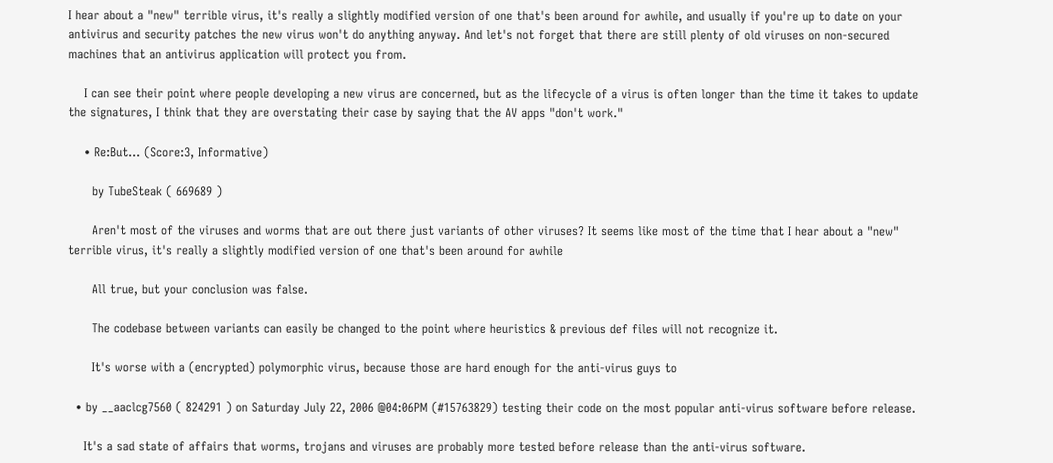I hear about a "new" terrible virus, it's really a slightly modified version of one that's been around for awhile, and usually if you're up to date on your antivirus and security patches the new virus won't do anything anyway. And let's not forget that there are still plenty of old viruses on non-secured machines that an antivirus application will protect you from.

    I can see their point where people developing a new virus are concerned, but as the lifecycle of a virus is often longer than the time it takes to update the signatures, I think that they are overstating their case by saying that the AV apps "don't work."

    • Re:But... (Score:3, Informative)

      by TubeSteak ( 669689 )

      Aren't most of the viruses and worms that are out there just variants of other viruses? It seems like most of the time that I hear about a "new" terrible virus, it's really a slightly modified version of one that's been around for awhile

      All true, but your conclusion was false.

      The codebase between variants can easily be changed to the point where heuristics & previous def files will not recognize it.

      It's worse with a (encrypted) polymorphic virus, because those are hard enough for the anti-virus guys to

  • by __aaclcg7560 ( 824291 ) on Saturday July 22, 2006 @04:06PM (#15763829) testing their code on the most popular anti-virus software before release.

    It's a sad state of affairs that worms, trojans and viruses are probably more tested before release than the anti-virus software.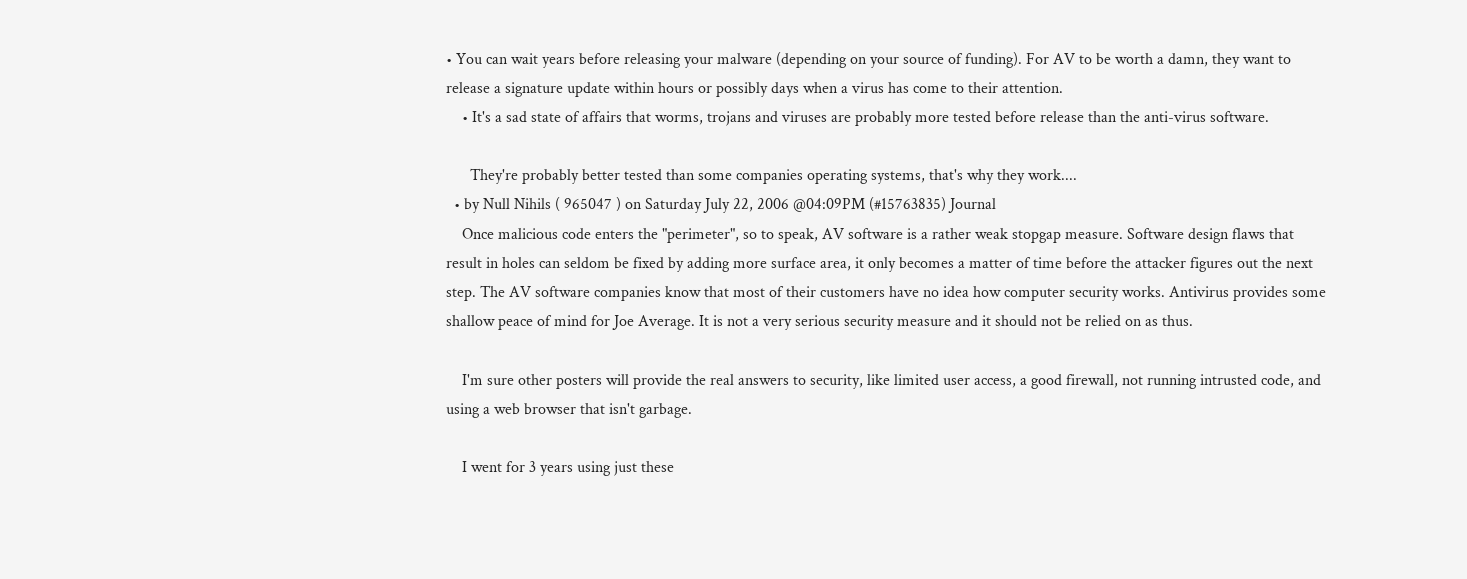• You can wait years before releasing your malware (depending on your source of funding). For AV to be worth a damn, they want to release a signature update within hours or possibly days when a virus has come to their attention.
    • It's a sad state of affairs that worms, trojans and viruses are probably more tested before release than the anti-virus software.

      They're probably better tested than some companies operating systems, that's why they work....
  • by Null Nihils ( 965047 ) on Saturday July 22, 2006 @04:09PM (#15763835) Journal
    Once malicious code enters the "perimeter", so to speak, AV software is a rather weak stopgap measure. Software design flaws that result in holes can seldom be fixed by adding more surface area, it only becomes a matter of time before the attacker figures out the next step. The AV software companies know that most of their customers have no idea how computer security works. Antivirus provides some shallow peace of mind for Joe Average. It is not a very serious security measure and it should not be relied on as thus.

    I'm sure other posters will provide the real answers to security, like limited user access, a good firewall, not running intrusted code, and using a web browser that isn't garbage.

    I went for 3 years using just these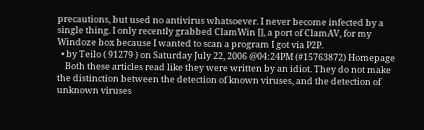precautions, but used no antivirus whatsoever. I never become infected by a single thing. I only recently grabbed ClamWin [], a port of ClamAV, for my Windoze box because I wanted to scan a program I got via P2P.
  • by Teilo ( 91279 ) on Saturday July 22, 2006 @04:24PM (#15763872) Homepage
    Both these articles read like they were written by an idiot. They do not make the distinction between the detection of known viruses, and the detection of unknown viruses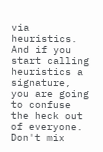via heuristics. And if you start calling heuristics a signature, you are going to confuse the heck out of everyone. Don't mix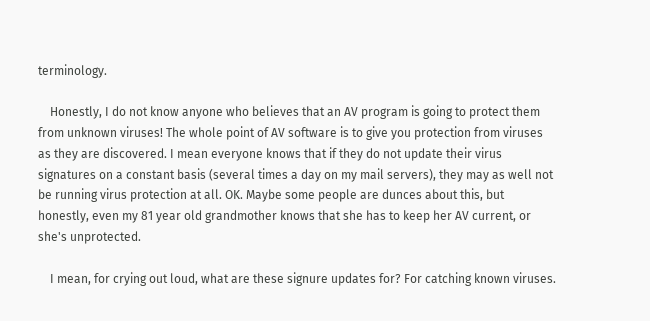terminology.

    Honestly, I do not know anyone who believes that an AV program is going to protect them from unknown viruses! The whole point of AV software is to give you protection from viruses as they are discovered. I mean everyone knows that if they do not update their virus signatures on a constant basis (several times a day on my mail servers), they may as well not be running virus protection at all. OK. Maybe some people are dunces about this, but honestly, even my 81 year old grandmother knows that she has to keep her AV current, or she's unprotected.

    I mean, for crying out loud, what are these signure updates for? For catching known viruses.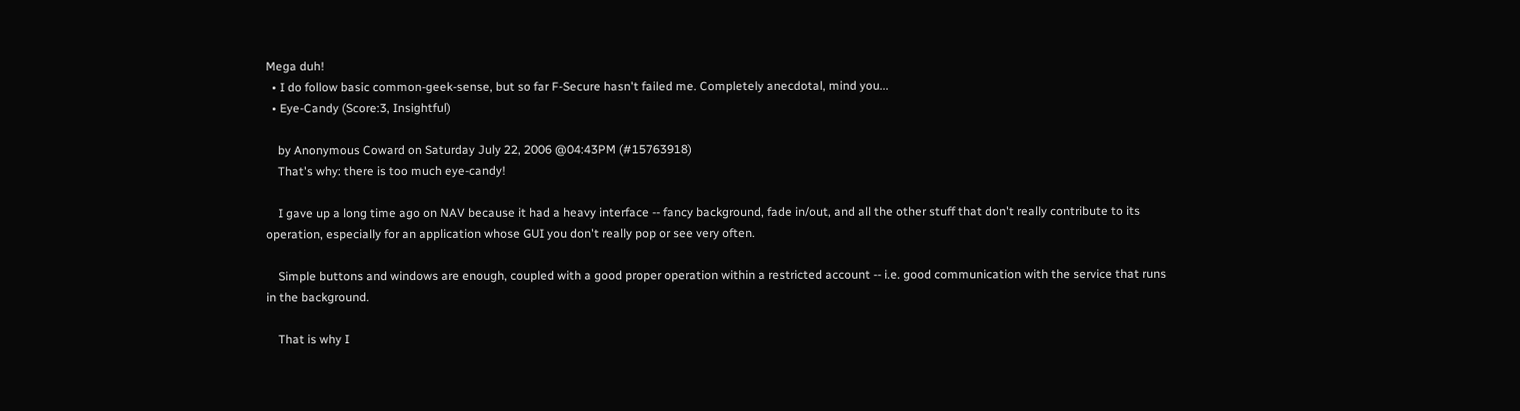Mega duh!
  • I do follow basic common-geek-sense, but so far F-Secure hasn't failed me. Completely anecdotal, mind you...
  • Eye-Candy (Score:3, Insightful)

    by Anonymous Coward on Saturday July 22, 2006 @04:43PM (#15763918)
    That's why: there is too much eye-candy!

    I gave up a long time ago on NAV because it had a heavy interface -- fancy background, fade in/out, and all the other stuff that don't really contribute to its operation, especially for an application whose GUI you don't really pop or see very often.

    Simple buttons and windows are enough, coupled with a good proper operation within a restricted account -- i.e. good communication with the service that runs in the background.

    That is why I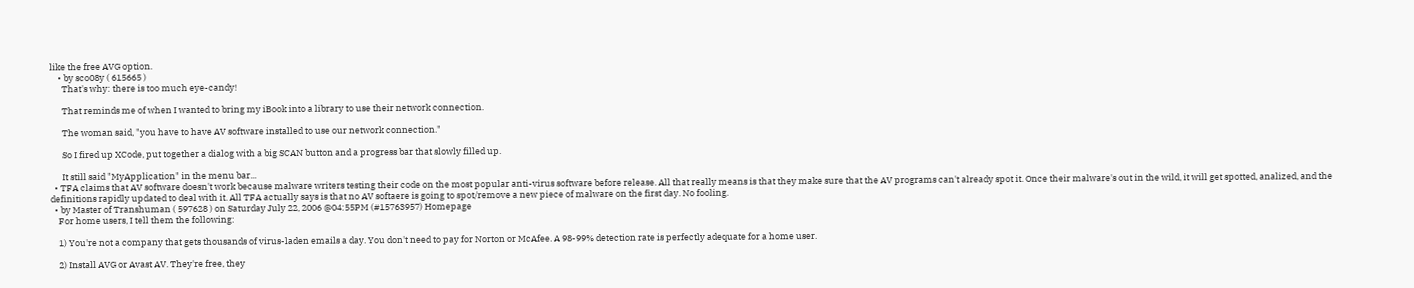like the free AVG option.
    • by sco08y ( 615665 )
      That's why: there is too much eye-candy!

      That reminds me of when I wanted to bring my iBook into a library to use their network connection.

      The woman said, "you have to have AV software installed to use our network connection."

      So I fired up XCode, put together a dialog with a big SCAN button and a progress bar that slowly filled up.

      It still said "MyApplication" in the menu bar...
  • TFA claims that AV software doesn't work because malware writers testing their code on the most popular anti-virus software before release. All that really means is that they make sure that the AV programs can't already spot it. Once their malware's out in the wild, it will get spotted, analized, and the definitions rapidly updated to deal with it. All TFA actually says is that no AV softaere is going to spot/remove a new piece of malware on the first day. No fooling.
  • by Master of Transhuman ( 597628 ) on Saturday July 22, 2006 @04:55PM (#15763957) Homepage
    For home users, I tell them the following:

    1) You're not a company that gets thousands of virus-laden emails a day. You don't need to pay for Norton or McAfee. A 98-99% detection rate is perfectly adequate for a home user.

    2) Install AVG or Avast AV. They're free, they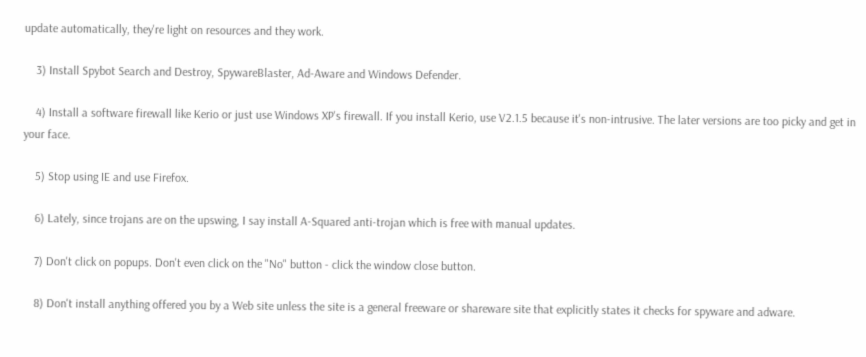update automatically, they're light on resources and they work.

    3) Install Spybot Search and Destroy, SpywareBlaster, Ad-Aware and Windows Defender.

    4) Install a software firewall like Kerio or just use Windows XP's firewall. If you install Kerio, use V2.1.5 because it's non-intrusive. The later versions are too picky and get in your face.

    5) Stop using IE and use Firefox.

    6) Lately, since trojans are on the upswing, I say install A-Squared anti-trojan which is free with manual updates.

    7) Don't click on popups. Don't even click on the "No" button - click the window close button.

    8) Don't install anything offered you by a Web site unless the site is a general freeware or shareware site that explicitly states it checks for spyware and adware.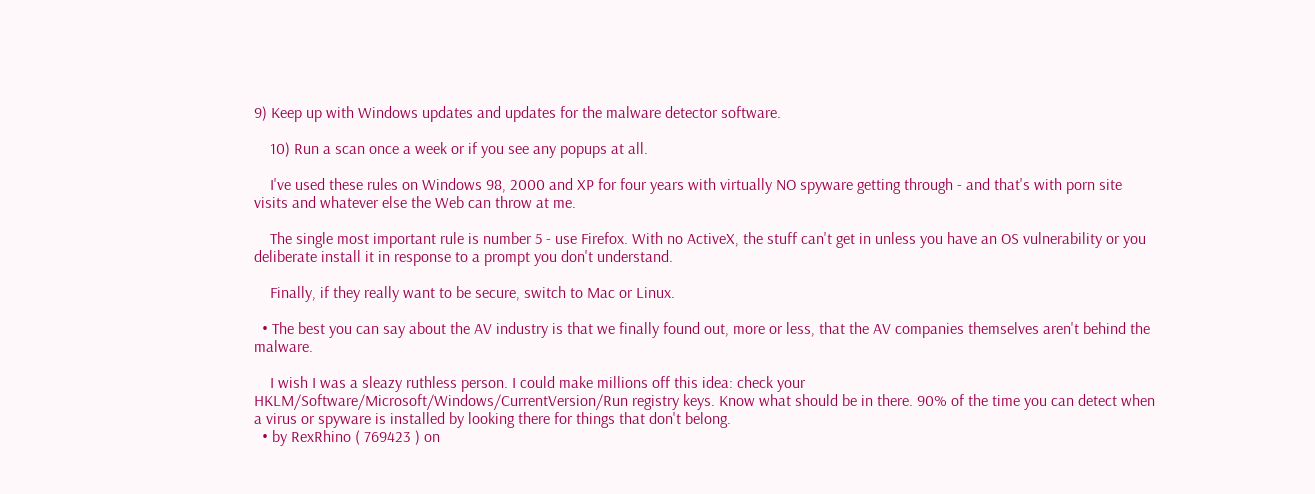9) Keep up with Windows updates and updates for the malware detector software.

    10) Run a scan once a week or if you see any popups at all.

    I've used these rules on Windows 98, 2000 and XP for four years with virtually NO spyware getting through - and that's with porn site visits and whatever else the Web can throw at me.

    The single most important rule is number 5 - use Firefox. With no ActiveX, the stuff can't get in unless you have an OS vulnerability or you deliberate install it in response to a prompt you don't understand.

    Finally, if they really want to be secure, switch to Mac or Linux.

  • The best you can say about the AV industry is that we finally found out, more or less, that the AV companies themselves aren't behind the malware.

    I wish I was a sleazy ruthless person. I could make millions off this idea: check your HKLM/Software/Microsoft/Windows/CurrentVersion/Run registry keys. Know what should be in there. 90% of the time you can detect when a virus or spyware is installed by looking there for things that don't belong.
  • by RexRhino ( 769423 ) on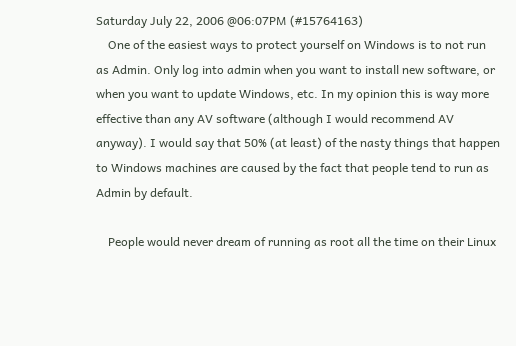Saturday July 22, 2006 @06:07PM (#15764163)
    One of the easiest ways to protect yourself on Windows is to not run as Admin. Only log into admin when you want to install new software, or when you want to update Windows, etc. In my opinion this is way more effective than any AV software (although I would recommend AV anyway). I would say that 50% (at least) of the nasty things that happen to Windows machines are caused by the fact that people tend to run as Admin by default.

    People would never dream of running as root all the time on their Linux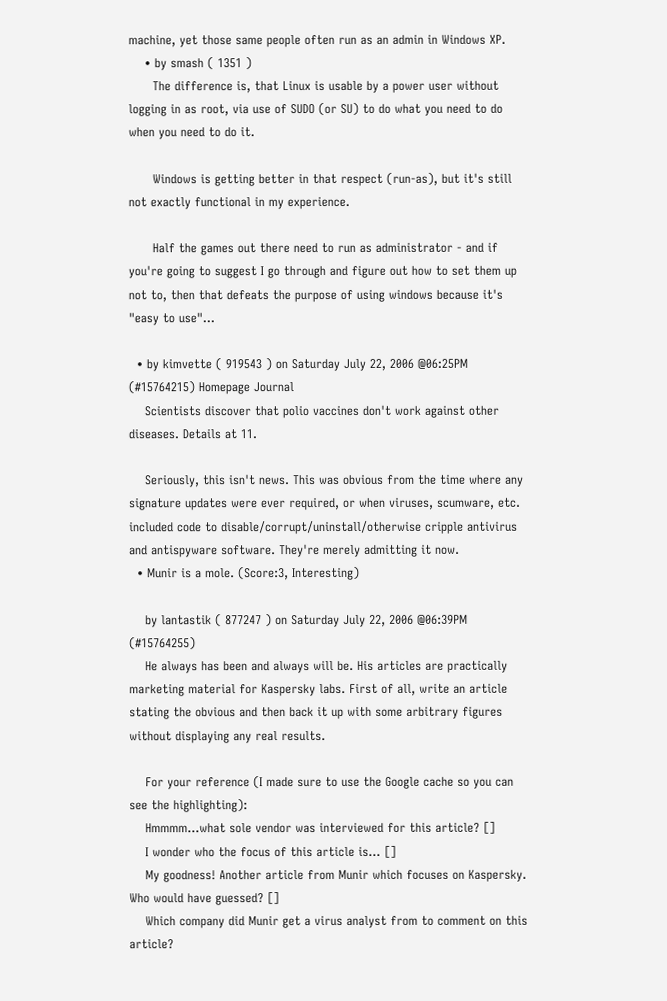machine, yet those same people often run as an admin in Windows XP.
    • by smash ( 1351 )
      The difference is, that Linux is usable by a power user without logging in as root, via use of SUDO (or SU) to do what you need to do when you need to do it.

      Windows is getting better in that respect (run-as), but it's still not exactly functional in my experience.

      Half the games out there need to run as administrator - and if you're going to suggest I go through and figure out how to set them up not to, then that defeats the purpose of using windows because it's "easy to use"...

  • by kimvette ( 919543 ) on Saturday July 22, 2006 @06:25PM (#15764215) Homepage Journal
    Scientists discover that polio vaccines don't work against other diseases. Details at 11.

    Seriously, this isn't news. This was obvious from the time where any signature updates were ever required, or when viruses, scumware, etc. included code to disable/corrupt/uninstall/otherwise cripple antivirus and antispyware software. They're merely admitting it now.
  • Munir is a mole. (Score:3, Interesting)

    by lantastik ( 877247 ) on Saturday July 22, 2006 @06:39PM (#15764255)
    He always has been and always will be. His articles are practically marketing material for Kaspersky labs. First of all, write an article stating the obvious and then back it up with some arbitrary figures without displaying any real results.

    For your reference (I made sure to use the Google cache so you can see the highlighting):
    Hmmmm...what sole vendor was interviewed for this article? []
    I wonder who the focus of this article is... []
    My goodness! Another article from Munir which focuses on Kaspersky. Who would have guessed? []
    Which company did Munir get a virus analyst from to comment on this article?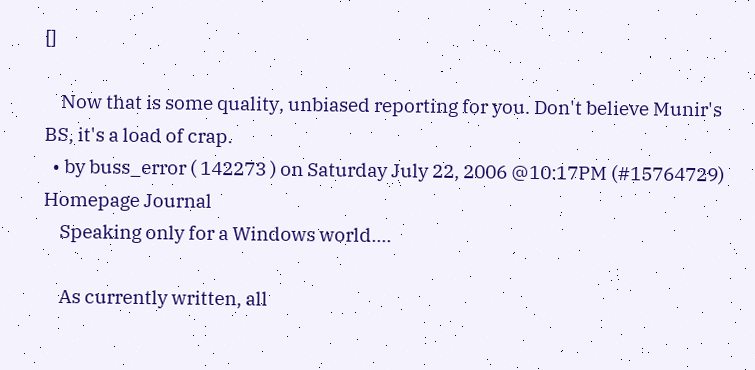[]

    Now that is some quality, unbiased reporting for you. Don't believe Munir's BS, it's a load of crap.
  • by buss_error ( 142273 ) on Saturday July 22, 2006 @10:17PM (#15764729) Homepage Journal
    Speaking only for a Windows world....

    As currently written, all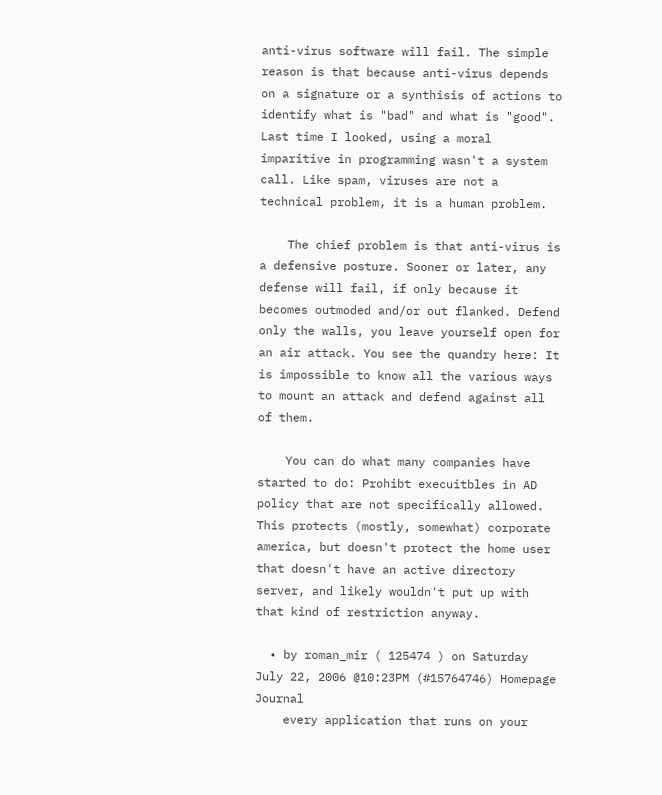anti-virus software will fail. The simple reason is that because anti-virus depends on a signature or a synthisis of actions to identify what is "bad" and what is "good". Last time I looked, using a moral imparitive in programming wasn't a system call. Like spam, viruses are not a technical problem, it is a human problem.

    The chief problem is that anti-virus is a defensive posture. Sooner or later, any defense will fail, if only because it becomes outmoded and/or out flanked. Defend only the walls, you leave yourself open for an air attack. You see the quandry here: It is impossible to know all the various ways to mount an attack and defend against all of them.

    You can do what many companies have started to do: Prohibt execuitbles in AD policy that are not specifically allowed. This protects (mostly, somewhat) corporate america, but doesn't protect the home user that doesn't have an active directory server, and likely wouldn't put up with that kind of restriction anyway.

  • by roman_mir ( 125474 ) on Saturday July 22, 2006 @10:23PM (#15764746) Homepage Journal
    every application that runs on your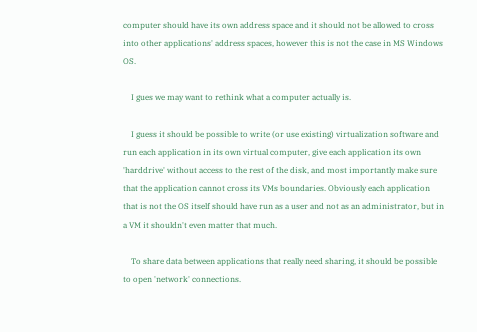computer should have its own address space and it should not be allowed to cross into other applications' address spaces, however this is not the case in MS Windows OS.

    I gues we may want to rethink what a computer actually is.

    I guess it should be possible to write (or use existing) virtualization software and run each application in its own virtual computer, give each application its own 'harddrive' without access to the rest of the disk, and most importantly make sure that the application cannot cross its VMs boundaries. Obviously each application that is not the OS itself should have run as a user and not as an administrator, but in a VM it shouldn't even matter that much.

    To share data between applications that really need sharing, it should be possible to open 'network' connections.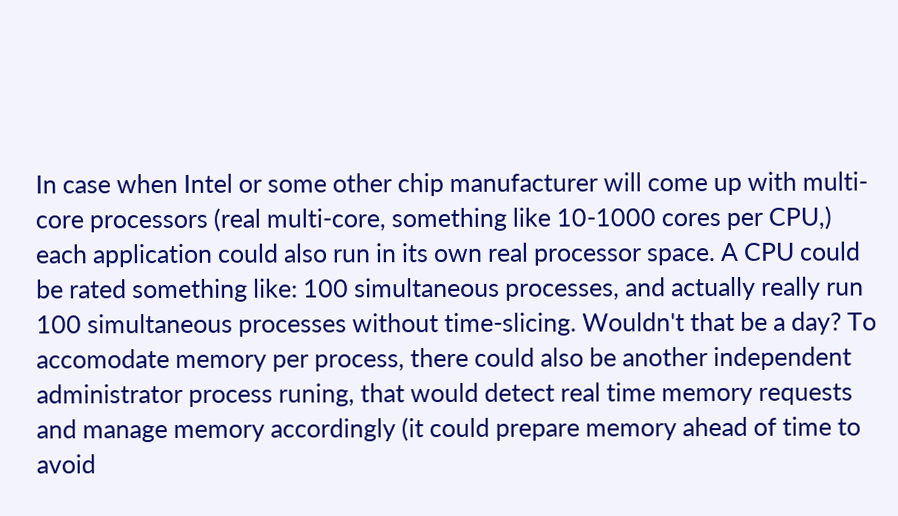In case when Intel or some other chip manufacturer will come up with multi-core processors (real multi-core, something like 10-1000 cores per CPU,) each application could also run in its own real processor space. A CPU could be rated something like: 100 simultaneous processes, and actually really run 100 simultaneous processes without time-slicing. Wouldn't that be a day? To accomodate memory per process, there could also be another independent administrator process runing, that would detect real time memory requests and manage memory accordingly (it could prepare memory ahead of time to avoid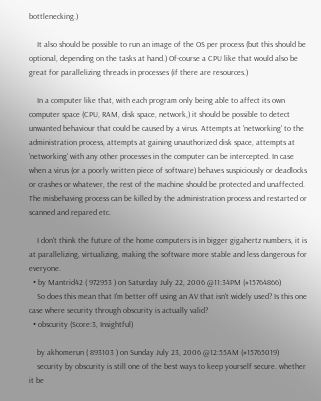bottlenecking.)

    It also should be possible to run an image of the OS per process (but this should be optional, depending on the tasks at hand.) Of-course a CPU like that would also be great for parallelizing threads in processes (if there are resources.)

    In a computer like that, with each program only being able to affect its own computer space (CPU, RAM, disk space, network,) it should be possible to detect unwanted behaviour that could be caused by a virus. Attempts at 'networking' to the administration process, attempts at gaining unauthorized disk space, attempts at 'networking' with any other processes in the computer can be intercepted. In case when a virus (or a poorly written piece of software) behaves suspiciously or deadlocks or crashes or whatever, the rest of the machine should be protected and unaffected. The misbehaving process can be killed by the administration process and restarted or scanned and repared etc.

    I don't think the future of the home computers is in bigger gigahertz numbers, it is at parallelizing, virtualizing, making the software more stable and less dangerous for everyone.
  • by Mantrid42 ( 972953 ) on Saturday July 22, 2006 @11:34PM (#15764866)
    So does this mean that I'm better off using an AV that isn't widely used? Is this one case where security through obscurity is actually valid?
  • obscurity (Score:3, Insightful)

    by akhomerun ( 893103 ) on Sunday July 23, 2006 @12:55AM (#15765019)
    security by obscurity is still one of the best ways to keep yourself secure. whether it be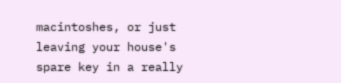macintoshes, or just leaving your house's spare key in a really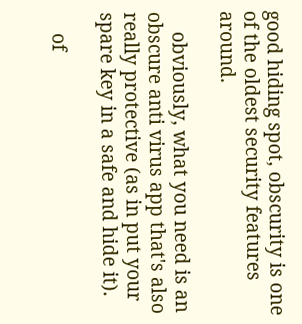good hiding spot, obscurity is one of the oldest security features around.

    obviously, what you need is an obscure anti virus app that's also really protective (as in put your spare key in a safe and hide it).

    of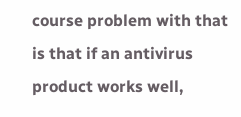course problem with that is that if an antivirus product works well,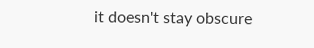it doesn't stay obscure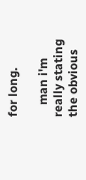for long.

    man i'm really stating the obvious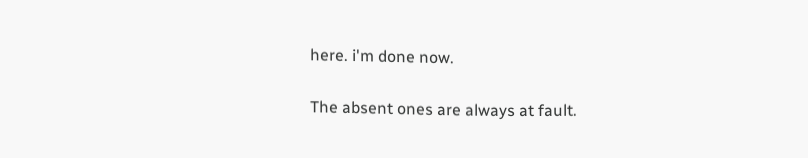here. i'm done now.

The absent ones are always at fault.